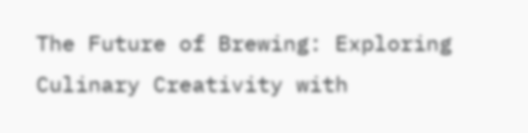The Future of Brewing: Exploring Culinary Creativity with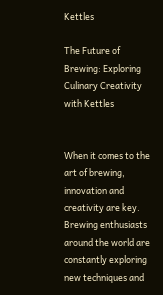Kettles

The Future of Brewing: Exploring Culinary Creativity with Kettles


When it comes to the art of brewing, innovation and creativity are key. Brewing enthusiasts around the world are constantly exploring new techniques and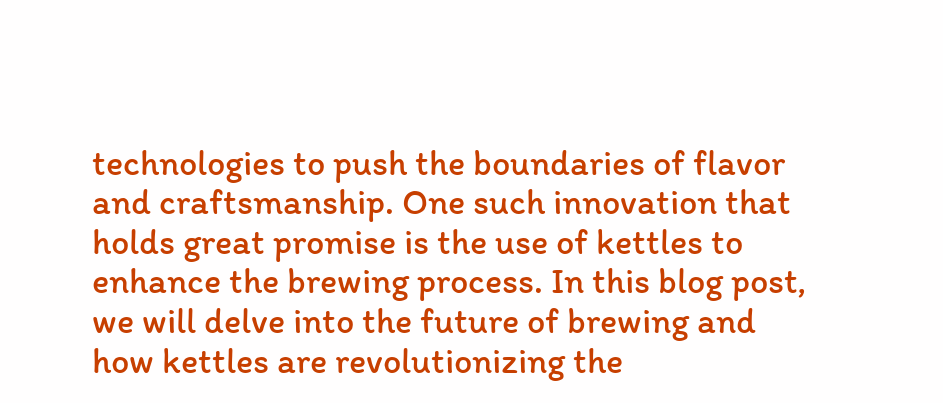technologies to push the boundaries of flavor and craftsmanship. One such innovation that holds great promise is the use of kettles to enhance the brewing process. In this blog post, we will delve into the future of brewing and how kettles are revolutionizing the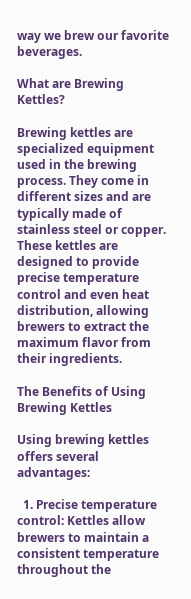way we brew our favorite beverages.

What are Brewing Kettles?

Brewing kettles are specialized equipment used in the brewing process. They come in different sizes and are typically made of stainless steel or copper. These kettles are designed to provide precise temperature control and even heat distribution, allowing brewers to extract the maximum flavor from their ingredients.

The Benefits of Using Brewing Kettles

Using brewing kettles offers several advantages:

  1. Precise temperature control: Kettles allow brewers to maintain a consistent temperature throughout the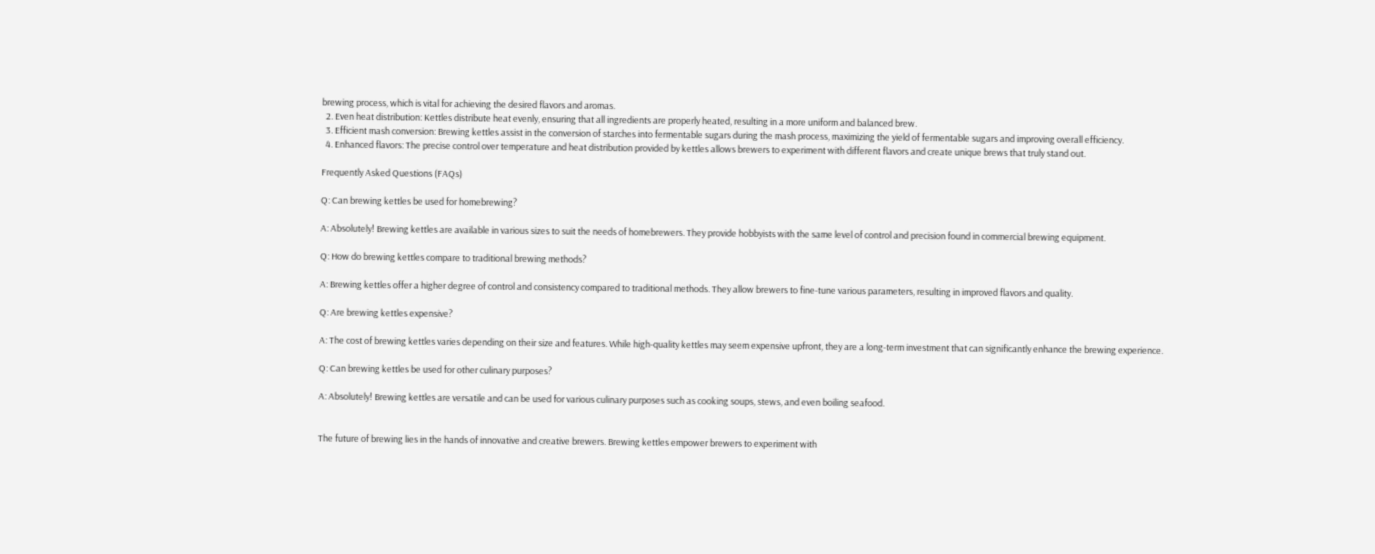brewing process, which is vital for achieving the desired flavors and aromas.
  2. Even heat distribution: Kettles distribute heat evenly, ensuring that all ingredients are properly heated, resulting in a more uniform and balanced brew.
  3. Efficient mash conversion: Brewing kettles assist in the conversion of starches into fermentable sugars during the mash process, maximizing the yield of fermentable sugars and improving overall efficiency.
  4. Enhanced flavors: The precise control over temperature and heat distribution provided by kettles allows brewers to experiment with different flavors and create unique brews that truly stand out.

Frequently Asked Questions (FAQs)

Q: Can brewing kettles be used for homebrewing?

A: Absolutely! Brewing kettles are available in various sizes to suit the needs of homebrewers. They provide hobbyists with the same level of control and precision found in commercial brewing equipment.

Q: How do brewing kettles compare to traditional brewing methods?

A: Brewing kettles offer a higher degree of control and consistency compared to traditional methods. They allow brewers to fine-tune various parameters, resulting in improved flavors and quality.

Q: Are brewing kettles expensive?

A: The cost of brewing kettles varies depending on their size and features. While high-quality kettles may seem expensive upfront, they are a long-term investment that can significantly enhance the brewing experience.

Q: Can brewing kettles be used for other culinary purposes?

A: Absolutely! Brewing kettles are versatile and can be used for various culinary purposes such as cooking soups, stews, and even boiling seafood.


The future of brewing lies in the hands of innovative and creative brewers. Brewing kettles empower brewers to experiment with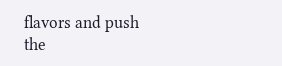flavors and push the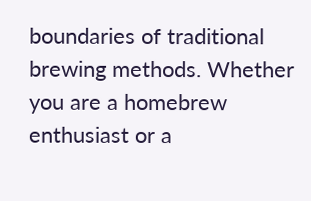boundaries of traditional brewing methods. Whether you are a homebrew enthusiast or a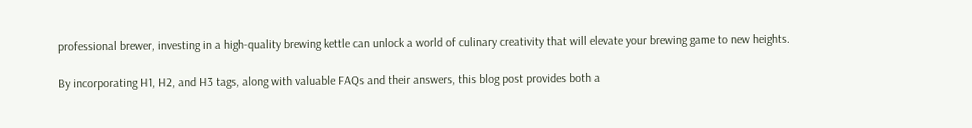professional brewer, investing in a high-quality brewing kettle can unlock a world of culinary creativity that will elevate your brewing game to new heights.

By incorporating H1, H2, and H3 tags, along with valuable FAQs and their answers, this blog post provides both a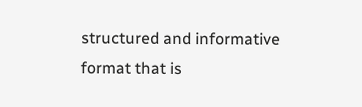structured and informative format that is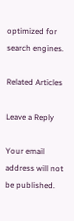optimized for search engines.

Related Articles

Leave a Reply

Your email address will not be published.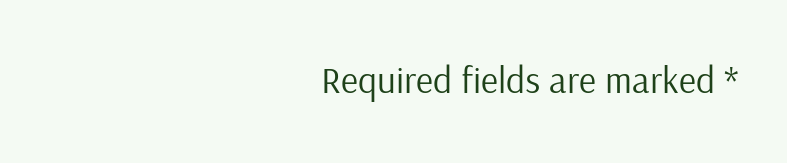Required fields are marked *